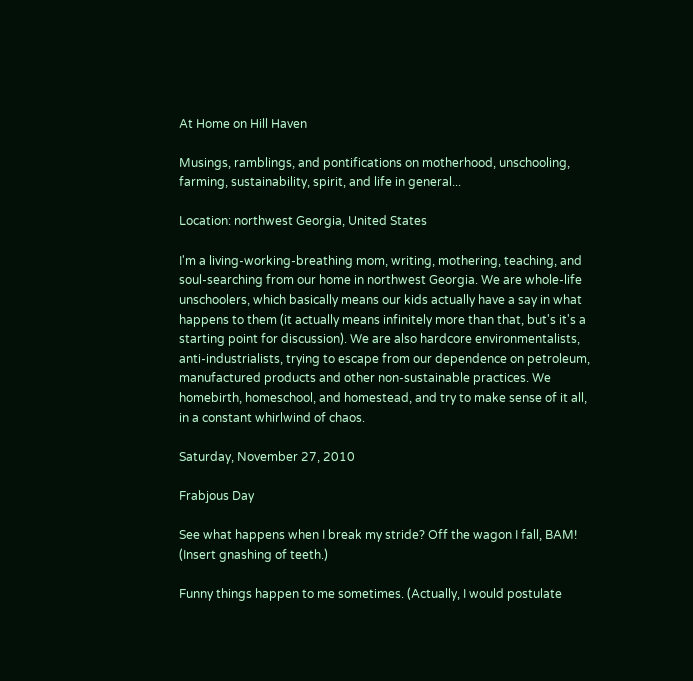At Home on Hill Haven

Musings, ramblings, and pontifications on motherhood, unschooling, farming, sustainability, spirit, and life in general...

Location: northwest Georgia, United States

I'm a living-working-breathing mom, writing, mothering, teaching, and soul-searching from our home in northwest Georgia. We are whole-life unschoolers, which basically means our kids actually have a say in what happens to them (it actually means infinitely more than that, but's it's a starting point for discussion). We are also hardcore environmentalists, anti-industrialists, trying to escape from our dependence on petroleum, manufactured products and other non-sustainable practices. We homebirth, homeschool, and homestead, and try to make sense of it all, in a constant whirlwind of chaos.

Saturday, November 27, 2010

Frabjous Day

See what happens when I break my stride? Off the wagon I fall, BAM! (Insert gnashing of teeth.)

Funny things happen to me sometimes. (Actually, I would postulate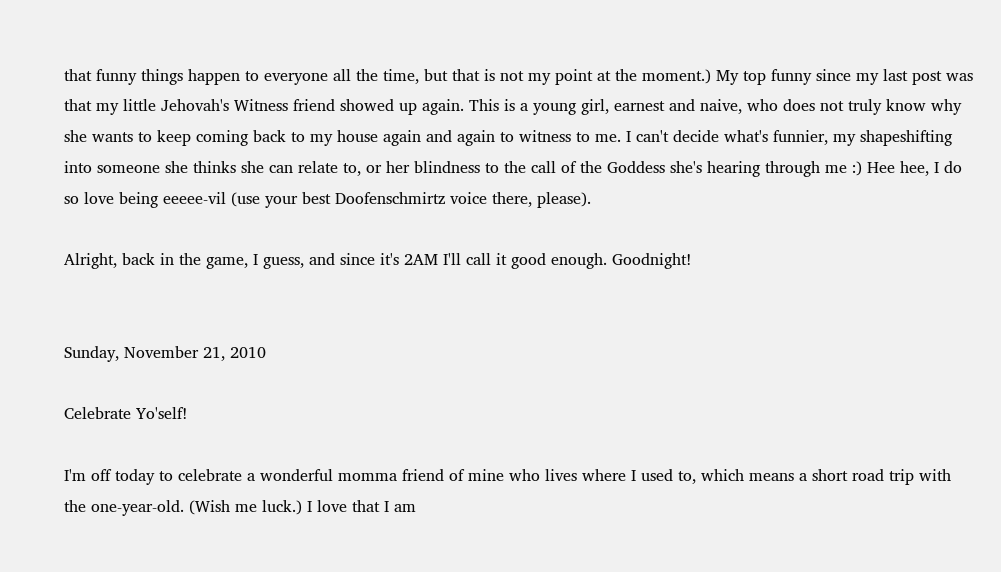that funny things happen to everyone all the time, but that is not my point at the moment.) My top funny since my last post was that my little Jehovah's Witness friend showed up again. This is a young girl, earnest and naive, who does not truly know why she wants to keep coming back to my house again and again to witness to me. I can't decide what's funnier, my shapeshifting into someone she thinks she can relate to, or her blindness to the call of the Goddess she's hearing through me :) Hee hee, I do so love being eeeee-vil (use your best Doofenschmirtz voice there, please).

Alright, back in the game, I guess, and since it's 2AM I'll call it good enough. Goodnight!


Sunday, November 21, 2010

Celebrate Yo'self!

I'm off today to celebrate a wonderful momma friend of mine who lives where I used to, which means a short road trip with the one-year-old. (Wish me luck.) I love that I am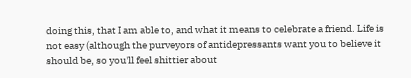doing this, that I am able to, and what it means to celebrate a friend. Life is not easy (although the purveyors of antidepressants want you to believe it should be, so you'll feel shittier about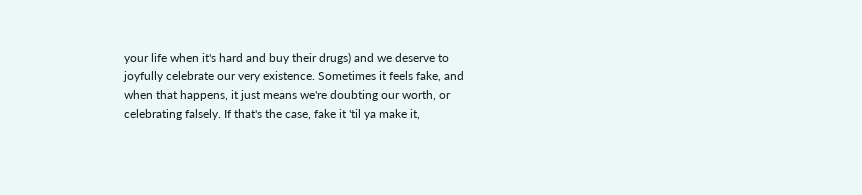your life when it's hard and buy their drugs) and we deserve to joyfully celebrate our very existence. Sometimes it feels fake, and when that happens, it just means we're doubting our worth, or celebrating falsely. If that's the case, fake it 'til ya make it,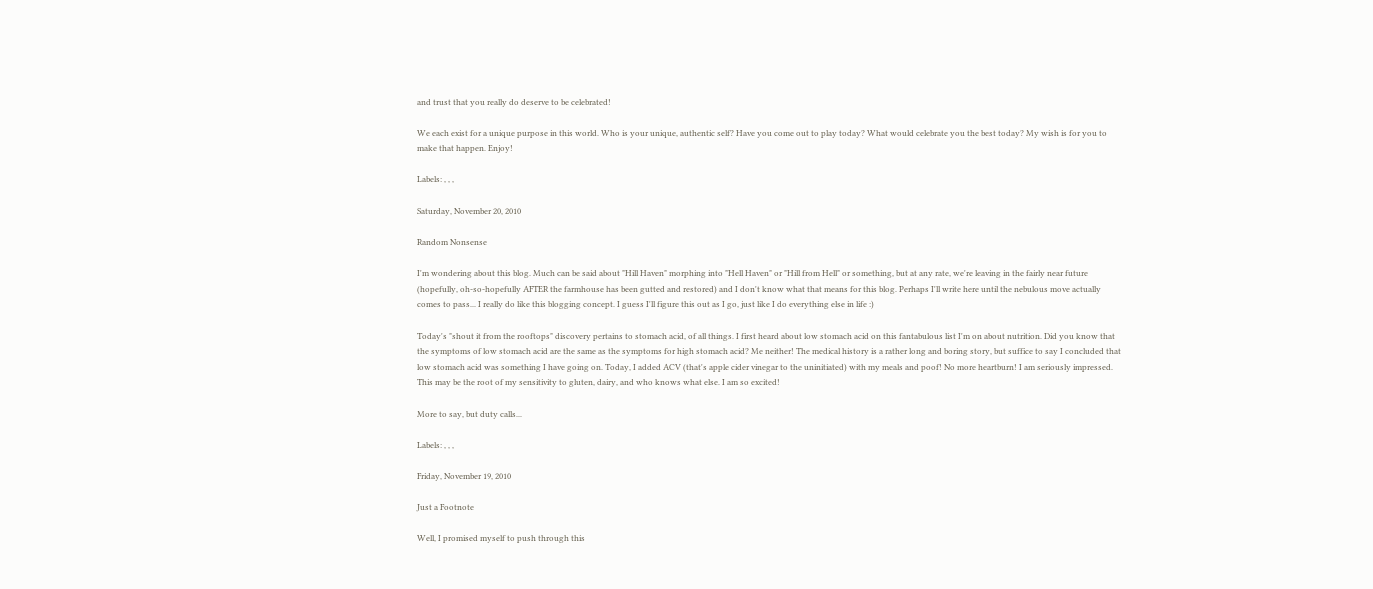and trust that you really do deserve to be celebrated!

We each exist for a unique purpose in this world. Who is your unique, authentic self? Have you come out to play today? What would celebrate you the best today? My wish is for you to make that happen. Enjoy!

Labels: , , ,

Saturday, November 20, 2010

Random Nonsense

I'm wondering about this blog. Much can be said about "Hill Haven" morphing into "Hell Haven" or "Hill from Hell" or something, but at any rate, we're leaving in the fairly near future (hopefully, oh-so-hopefully AFTER the farmhouse has been gutted and restored) and I don't know what that means for this blog. Perhaps I'll write here until the nebulous move actually comes to pass... I really do like this blogging concept. I guess I'll figure this out as I go, just like I do everything else in life :)

Today's "shout it from the rooftops" discovery pertains to stomach acid, of all things. I first heard about low stomach acid on this fantabulous list I'm on about nutrition. Did you know that the symptoms of low stomach acid are the same as the symptoms for high stomach acid? Me neither! The medical history is a rather long and boring story, but suffice to say I concluded that low stomach acid was something I have going on. Today, I added ACV (that's apple cider vinegar to the uninitiated) with my meals and poof! No more heartburn! I am seriously impressed. This may be the root of my sensitivity to gluten, dairy, and who knows what else. I am so excited!

More to say, but duty calls...

Labels: , , ,

Friday, November 19, 2010

Just a Footnote

Well, I promised myself to push through this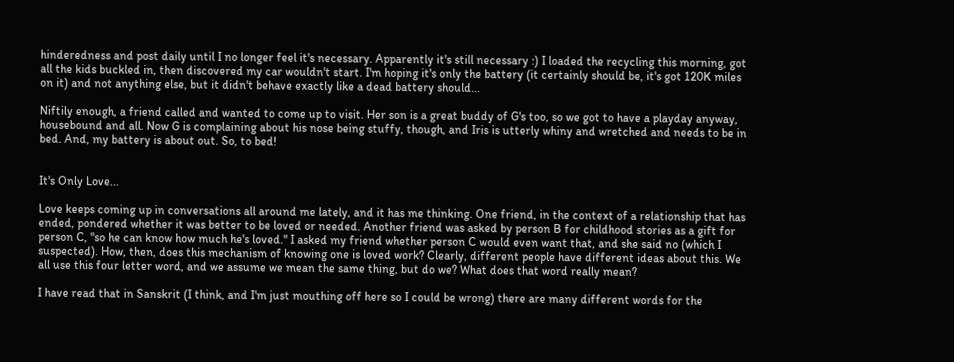hinderedness and post daily until I no longer feel it's necessary. Apparently it's still necessary :) I loaded the recycling this morning, got all the kids buckled in, then discovered my car wouldn't start. I'm hoping it's only the battery (it certainly should be, it's got 120K miles on it) and not anything else, but it didn't behave exactly like a dead battery should...

Niftily enough, a friend called and wanted to come up to visit. Her son is a great buddy of G's too, so we got to have a playday anyway, housebound and all. Now G is complaining about his nose being stuffy, though, and Iris is utterly whiny and wretched and needs to be in bed. And, my battery is about out. So, to bed!


It's Only Love...

Love keeps coming up in conversations all around me lately, and it has me thinking. One friend, in the context of a relationship that has ended, pondered whether it was better to be loved or needed. Another friend was asked by person B for childhood stories as a gift for person C, "so he can know how much he's loved." I asked my friend whether person C would even want that, and she said no (which I suspected). How, then, does this mechanism of knowing one is loved work? Clearly, different people have different ideas about this. We all use this four letter word, and we assume we mean the same thing, but do we? What does that word really mean?

I have read that in Sanskrit (I think, and I'm just mouthing off here so I could be wrong) there are many different words for the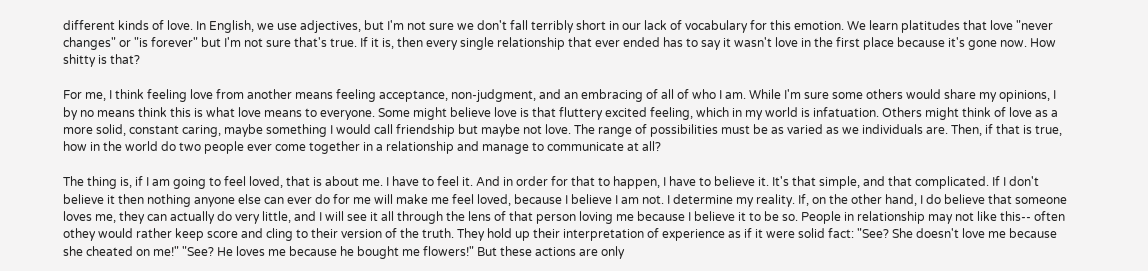different kinds of love. In English, we use adjectives, but I'm not sure we don't fall terribly short in our lack of vocabulary for this emotion. We learn platitudes that love "never changes" or "is forever" but I'm not sure that's true. If it is, then every single relationship that ever ended has to say it wasn't love in the first place because it's gone now. How shitty is that?

For me, I think feeling love from another means feeling acceptance, non-judgment, and an embracing of all of who I am. While I'm sure some others would share my opinions, I by no means think this is what love means to everyone. Some might believe love is that fluttery excited feeling, which in my world is infatuation. Others might think of love as a more solid, constant caring, maybe something I would call friendship but maybe not love. The range of possibilities must be as varied as we individuals are. Then, if that is true, how in the world do two people ever come together in a relationship and manage to communicate at all?

The thing is, if I am going to feel loved, that is about me. I have to feel it. And in order for that to happen, I have to believe it. It's that simple, and that complicated. If I don't believe it then nothing anyone else can ever do for me will make me feel loved, because I believe I am not. I determine my reality. If, on the other hand, I do believe that someone loves me, they can actually do very little, and I will see it all through the lens of that person loving me because I believe it to be so. People in relationship may not like this-- often othey would rather keep score and cling to their version of the truth. They hold up their interpretation of experience as if it were solid fact: "See? She doesn't love me because she cheated on me!" "See? He loves me because he bought me flowers!" But these actions are only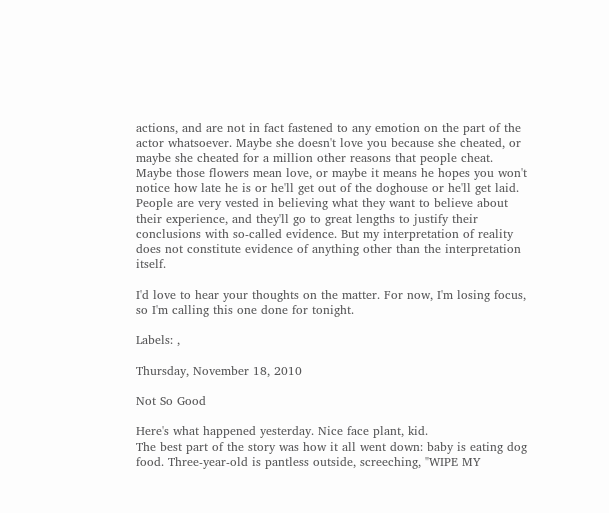actions, and are not in fact fastened to any emotion on the part of the actor whatsoever. Maybe she doesn't love you because she cheated, or maybe she cheated for a million other reasons that people cheat. Maybe those flowers mean love, or maybe it means he hopes you won't notice how late he is or he'll get out of the doghouse or he'll get laid. People are very vested in believing what they want to believe about their experience, and they'll go to great lengths to justify their conclusions with so-called evidence. But my interpretation of reality does not constitute evidence of anything other than the interpretation itself.

I'd love to hear your thoughts on the matter. For now, I'm losing focus, so I'm calling this one done for tonight.

Labels: ,

Thursday, November 18, 2010

Not So Good

Here's what happened yesterday. Nice face plant, kid.
The best part of the story was how it all went down: baby is eating dog food. Three-year-old is pantless outside, screeching, "WIPE MY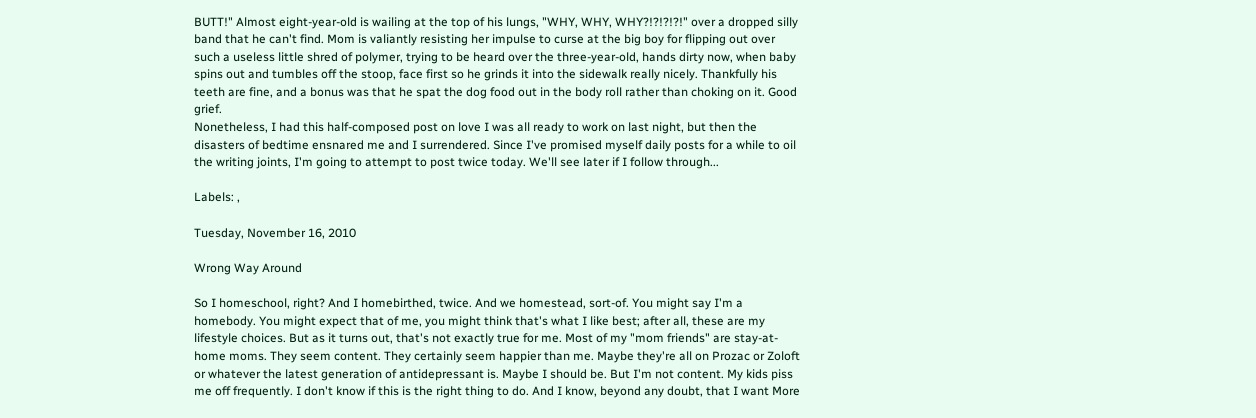BUTT!" Almost eight-year-old is wailing at the top of his lungs, "WHY, WHY, WHY?!?!?!?!" over a dropped silly band that he can't find. Mom is valiantly resisting her impulse to curse at the big boy for flipping out over such a useless little shred of polymer, trying to be heard over the three-year-old, hands dirty now, when baby spins out and tumbles off the stoop, face first so he grinds it into the sidewalk really nicely. Thankfully his teeth are fine, and a bonus was that he spat the dog food out in the body roll rather than choking on it. Good grief.
Nonetheless, I had this half-composed post on love I was all ready to work on last night, but then the disasters of bedtime ensnared me and I surrendered. Since I've promised myself daily posts for a while to oil the writing joints, I'm going to attempt to post twice today. We'll see later if I follow through...

Labels: ,

Tuesday, November 16, 2010

Wrong Way Around

So I homeschool, right? And I homebirthed, twice. And we homestead, sort-of. You might say I'm a homebody. You might expect that of me, you might think that's what I like best; after all, these are my lifestyle choices. But as it turns out, that's not exactly true for me. Most of my "mom friends" are stay-at-home moms. They seem content. They certainly seem happier than me. Maybe they're all on Prozac or Zoloft or whatever the latest generation of antidepressant is. Maybe I should be. But I'm not content. My kids piss me off frequently. I don't know if this is the right thing to do. And I know, beyond any doubt, that I want More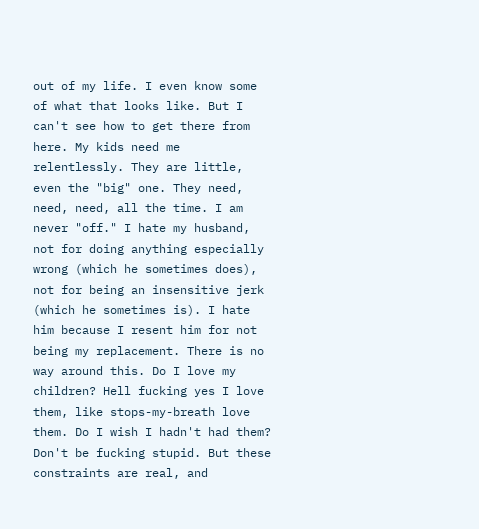out of my life. I even know some of what that looks like. But I can't see how to get there from here. My kids need me relentlessly. They are little, even the "big" one. They need, need, need, all the time. I am never "off." I hate my husband, not for doing anything especially wrong (which he sometimes does), not for being an insensitive jerk (which he sometimes is). I hate him because I resent him for not being my replacement. There is no way around this. Do I love my children? Hell fucking yes I love them, like stops-my-breath love them. Do I wish I hadn't had them? Don't be fucking stupid. But these constraints are real, and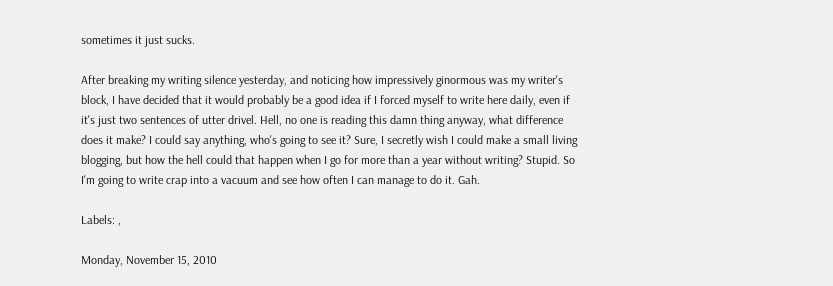sometimes it just sucks.

After breaking my writing silence yesterday, and noticing how impressively ginormous was my writer's block, I have decided that it would probably be a good idea if I forced myself to write here daily, even if it's just two sentences of utter drivel. Hell, no one is reading this damn thing anyway, what difference does it make? I could say anything, who's going to see it? Sure, I secretly wish I could make a small living blogging, but how the hell could that happen when I go for more than a year without writing? Stupid. So I'm going to write crap into a vacuum and see how often I can manage to do it. Gah.

Labels: ,

Monday, November 15, 2010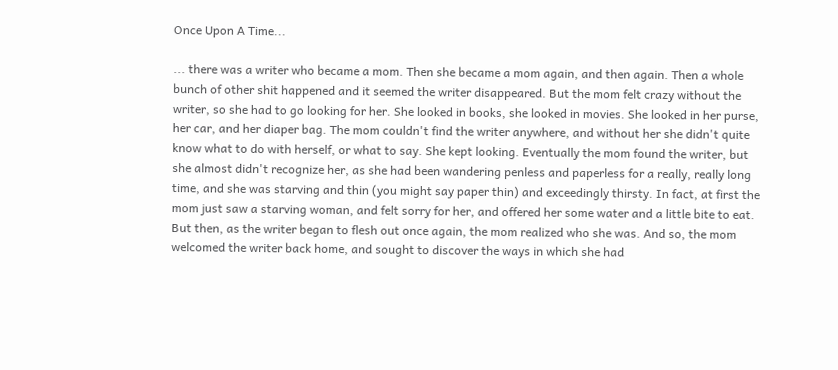Once Upon A Time...

... there was a writer who became a mom. Then she became a mom again, and then again. Then a whole bunch of other shit happened and it seemed the writer disappeared. But the mom felt crazy without the writer, so she had to go looking for her. She looked in books, she looked in movies. She looked in her purse, her car, and her diaper bag. The mom couldn't find the writer anywhere, and without her she didn't quite know what to do with herself, or what to say. She kept looking. Eventually the mom found the writer, but she almost didn't recognize her, as she had been wandering penless and paperless for a really, really long time, and she was starving and thin (you might say paper thin) and exceedingly thirsty. In fact, at first the mom just saw a starving woman, and felt sorry for her, and offered her some water and a little bite to eat. But then, as the writer began to flesh out once again, the mom realized who she was. And so, the mom welcomed the writer back home, and sought to discover the ways in which she had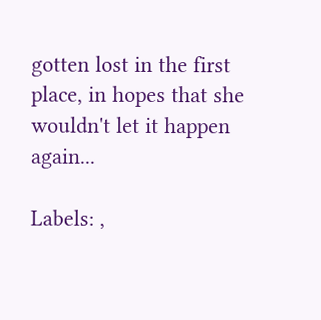gotten lost in the first place, in hopes that she wouldn't let it happen again...

Labels: ,